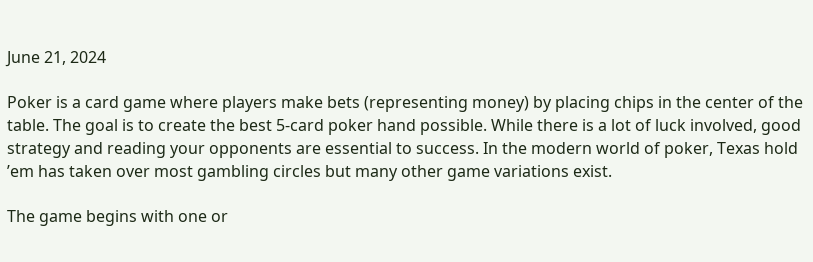June 21, 2024

Poker is a card game where players make bets (representing money) by placing chips in the center of the table. The goal is to create the best 5-card poker hand possible. While there is a lot of luck involved, good strategy and reading your opponents are essential to success. In the modern world of poker, Texas hold ’em has taken over most gambling circles but many other game variations exist.

The game begins with one or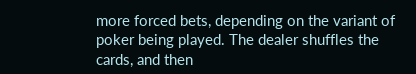more forced bets, depending on the variant of poker being played. The dealer shuffles the cards, and then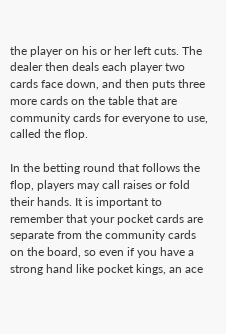the player on his or her left cuts. The dealer then deals each player two cards face down, and then puts three more cards on the table that are community cards for everyone to use, called the flop.

In the betting round that follows the flop, players may call raises or fold their hands. It is important to remember that your pocket cards are separate from the community cards on the board, so even if you have a strong hand like pocket kings, an ace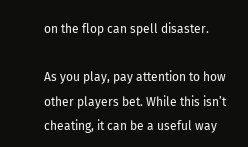on the flop can spell disaster.

As you play, pay attention to how other players bet. While this isn’t cheating, it can be a useful way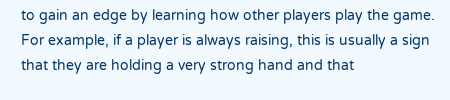to gain an edge by learning how other players play the game. For example, if a player is always raising, this is usually a sign that they are holding a very strong hand and that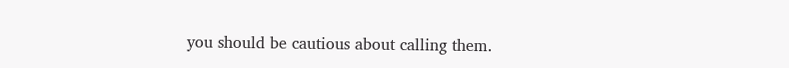you should be cautious about calling them.